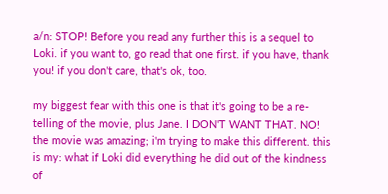a/n: STOP! Before you read any further this is a sequel to Loki. if you want to, go read that one first. if you have, thank you! if you don't care, that's ok, too.

my biggest fear with this one is that it's going to be a re-telling of the movie, plus Jane. I DON'T WANT THAT. NO! the movie was amazing; i'm trying to make this different. this is my: what if Loki did everything he did out of the kindness of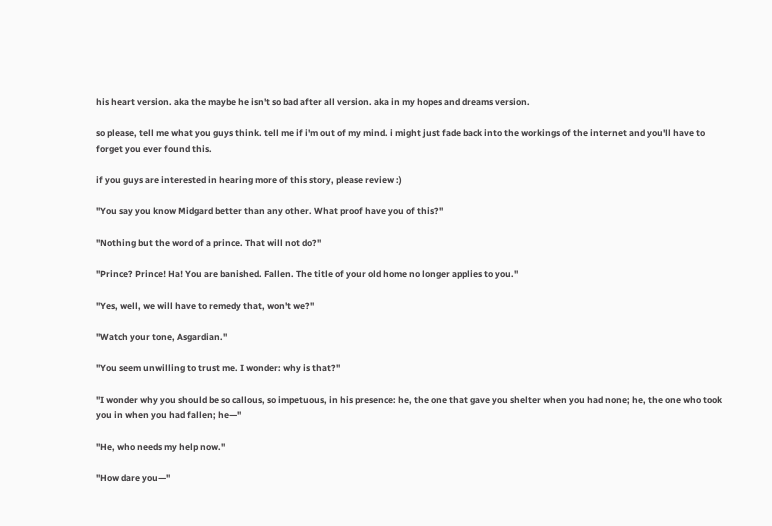his heart version. aka the maybe he isn't so bad after all version. aka in my hopes and dreams version.

so please, tell me what you guys think. tell me if i'm out of my mind. i might just fade back into the workings of the internet and you'll have to forget you ever found this.

if you guys are interested in hearing more of this story, please review :)

"You say you know Midgard better than any other. What proof have you of this?"

"Nothing but the word of a prince. That will not do?"

"Prince? Prince! Ha! You are banished. Fallen. The title of your old home no longer applies to you."

"Yes, well, we will have to remedy that, won't we?"

"Watch your tone, Asgardian."

"You seem unwilling to trust me. I wonder: why is that?"

"I wonder why you should be so callous, so impetuous, in his presence: he, the one that gave you shelter when you had none; he, the one who took you in when you had fallen; he—"

"He, who needs my help now."

"How dare you—"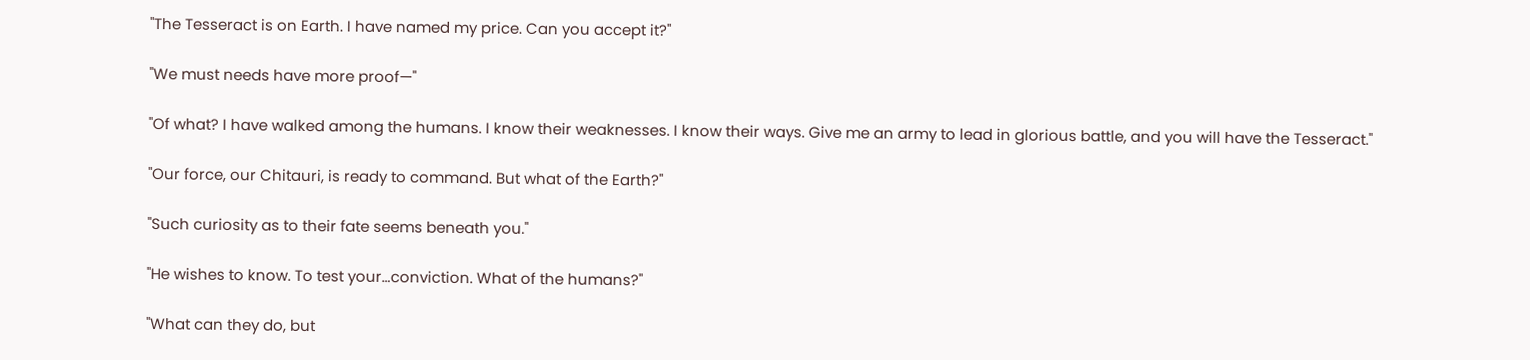"The Tesseract is on Earth. I have named my price. Can you accept it?"

"We must needs have more proof—"

"Of what? I have walked among the humans. I know their weaknesses. I know their ways. Give me an army to lead in glorious battle, and you will have the Tesseract."

"Our force, our Chitauri, is ready to command. But what of the Earth?"

"Such curiosity as to their fate seems beneath you."

"He wishes to know. To test your…conviction. What of the humans?"

"What can they do, but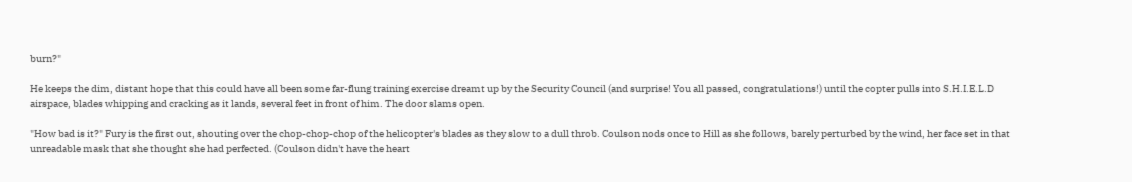burn?"

He keeps the dim, distant hope that this could have all been some far-flung training exercise dreamt up by the Security Council (and surprise! You all passed, congratulations!) until the copter pulls into S.H.I.E.L.D airspace, blades whipping and cracking as it lands, several feet in front of him. The door slams open.

"How bad is it?" Fury is the first out, shouting over the chop-chop-chop of the helicopter's blades as they slow to a dull throb. Coulson nods once to Hill as she follows, barely perturbed by the wind, her face set in that unreadable mask that she thought she had perfected. (Coulson didn't have the heart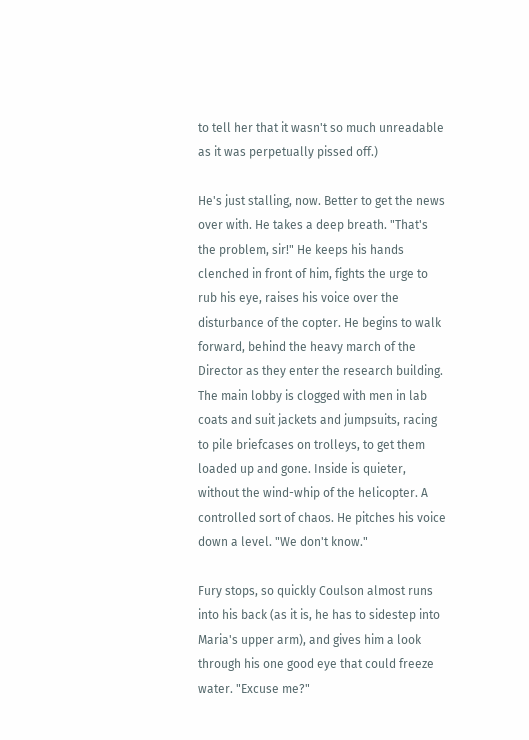to tell her that it wasn't so much unreadable as it was perpetually pissed off.)

He's just stalling, now. Better to get the news over with. He takes a deep breath. "That's the problem, sir!" He keeps his hands clenched in front of him, fights the urge to rub his eye, raises his voice over the disturbance of the copter. He begins to walk forward, behind the heavy march of the Director as they enter the research building. The main lobby is clogged with men in lab coats and suit jackets and jumpsuits, racing to pile briefcases on trolleys, to get them loaded up and gone. Inside is quieter, without the wind-whip of the helicopter. A controlled sort of chaos. He pitches his voice down a level. "We don't know."

Fury stops, so quickly Coulson almost runs into his back (as it is, he has to sidestep into Maria's upper arm), and gives him a look through his one good eye that could freeze water. "Excuse me?"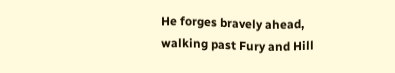He forges bravely ahead, walking past Fury and Hill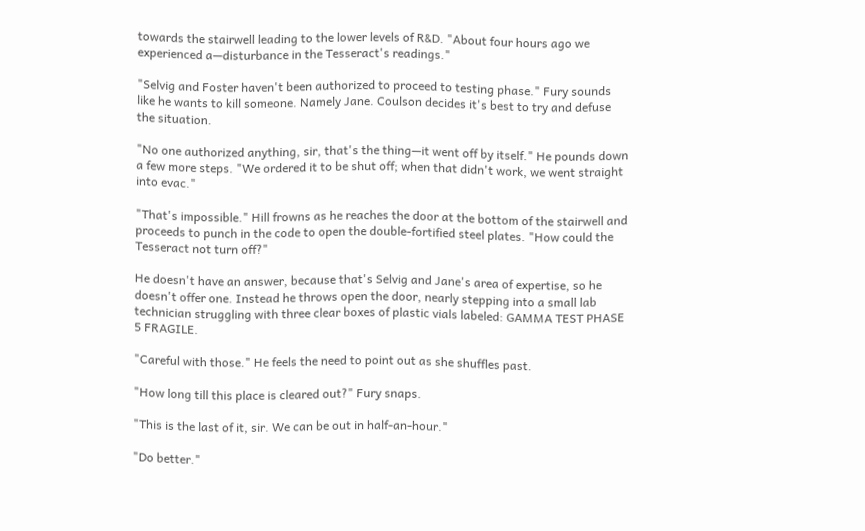towards the stairwell leading to the lower levels of R&D. "About four hours ago we experienced a—disturbance in the Tesseract's readings."

"Selvig and Foster haven't been authorized to proceed to testing phase." Fury sounds like he wants to kill someone. Namely Jane. Coulson decides it's best to try and defuse the situation.

"No one authorized anything, sir, that's the thing—it went off by itself." He pounds down a few more steps. "We ordered it to be shut off; when that didn't work, we went straight into evac."

"That's impossible." Hill frowns as he reaches the door at the bottom of the stairwell and proceeds to punch in the code to open the double-fortified steel plates. "How could the Tesseract not turn off?"

He doesn't have an answer, because that's Selvig and Jane's area of expertise, so he doesn't offer one. Instead he throws open the door, nearly stepping into a small lab technician struggling with three clear boxes of plastic vials labeled: GAMMA TEST PHASE 5 FRAGILE.

"Careful with those." He feels the need to point out as she shuffles past.

"How long till this place is cleared out?" Fury snaps.

"This is the last of it, sir. We can be out in half-an-hour."

"Do better."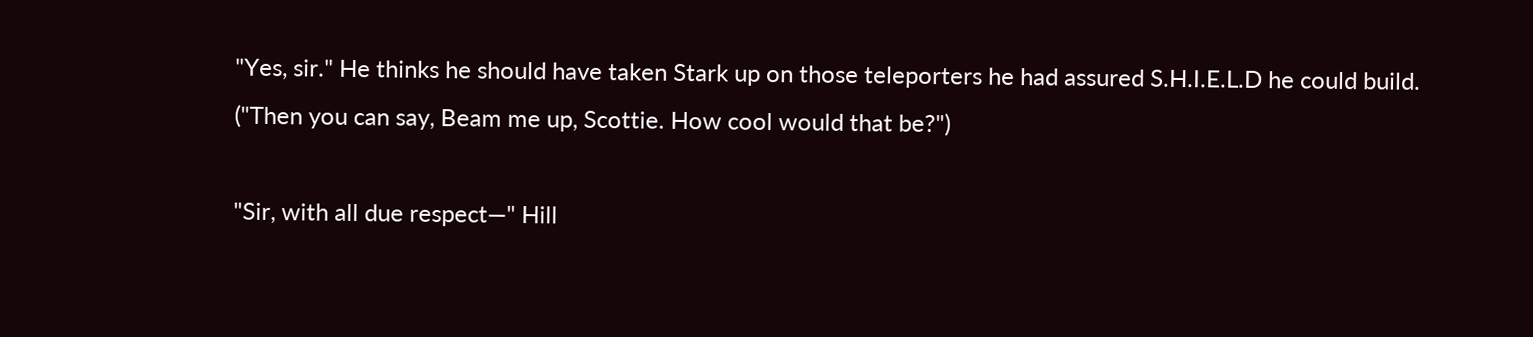"Yes, sir." He thinks he should have taken Stark up on those teleporters he had assured S.H.I.E.L.D he could build. ("Then you can say, Beam me up, Scottie. How cool would that be?")

"Sir, with all due respect—" Hill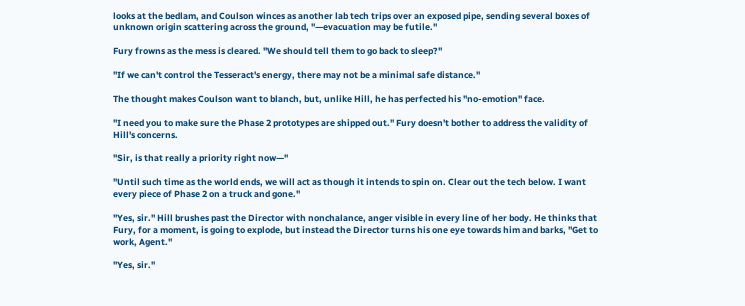looks at the bedlam, and Coulson winces as another lab tech trips over an exposed pipe, sending several boxes of unknown origin scattering across the ground, "—evacuation may be futile."

Fury frowns as the mess is cleared. "We should tell them to go back to sleep?"

"If we can't control the Tesseract's energy, there may not be a minimal safe distance."

The thought makes Coulson want to blanch, but, unlike Hill, he has perfected his "no-emotion" face.

"I need you to make sure the Phase 2 prototypes are shipped out." Fury doesn't bother to address the validity of Hill's concerns.

"Sir, is that really a priority right now—"

"Until such time as the world ends, we will act as though it intends to spin on. Clear out the tech below. I want every piece of Phase 2 on a truck and gone."

"Yes, sir." Hill brushes past the Director with nonchalance, anger visible in every line of her body. He thinks that Fury, for a moment, is going to explode, but instead the Director turns his one eye towards him and barks, "Get to work, Agent."

"Yes, sir."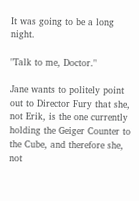It was going to be a long night.

"Talk to me, Doctor."

Jane wants to politely point out to Director Fury that she, not Erik, is the one currently holding the Geiger Counter to the Cube, and therefore she, not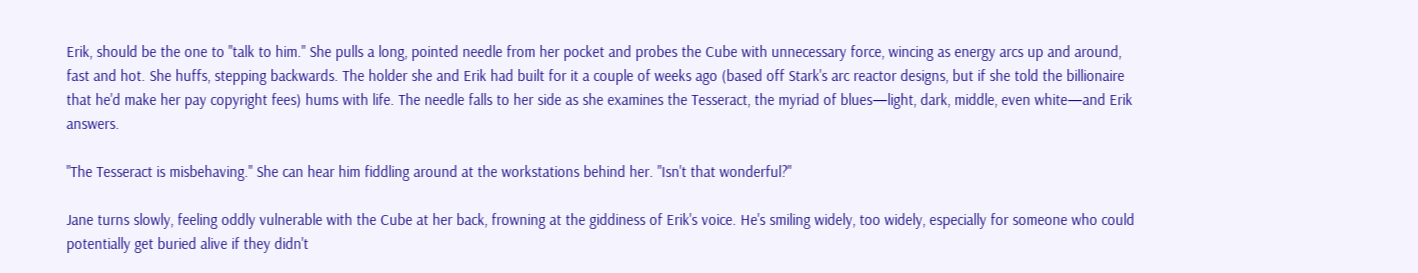Erik, should be the one to "talk to him." She pulls a long, pointed needle from her pocket and probes the Cube with unnecessary force, wincing as energy arcs up and around, fast and hot. She huffs, stepping backwards. The holder she and Erik had built for it a couple of weeks ago (based off Stark's arc reactor designs, but if she told the billionaire that he'd make her pay copyright fees) hums with life. The needle falls to her side as she examines the Tesseract, the myriad of blues—light, dark, middle, even white—and Erik answers.

"The Tesseract is misbehaving." She can hear him fiddling around at the workstations behind her. "Isn't that wonderful?"

Jane turns slowly, feeling oddly vulnerable with the Cube at her back, frowning at the giddiness of Erik's voice. He's smiling widely, too widely, especially for someone who could potentially get buried alive if they didn't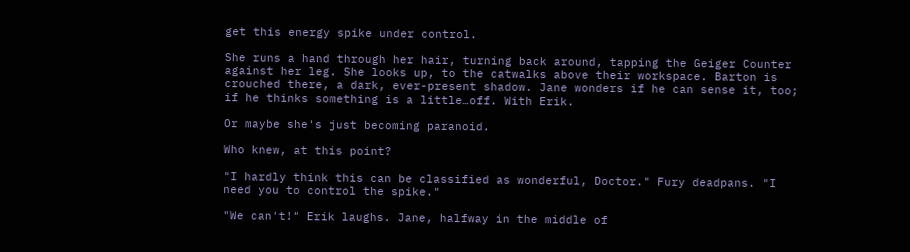get this energy spike under control.

She runs a hand through her hair, turning back around, tapping the Geiger Counter against her leg. She looks up, to the catwalks above their workspace. Barton is crouched there, a dark, ever-present shadow. Jane wonders if he can sense it, too; if he thinks something is a little…off. With Erik.

Or maybe she's just becoming paranoid.

Who knew, at this point?

"I hardly think this can be classified as wonderful, Doctor." Fury deadpans. "I need you to control the spike."

"We can't!" Erik laughs. Jane, halfway in the middle of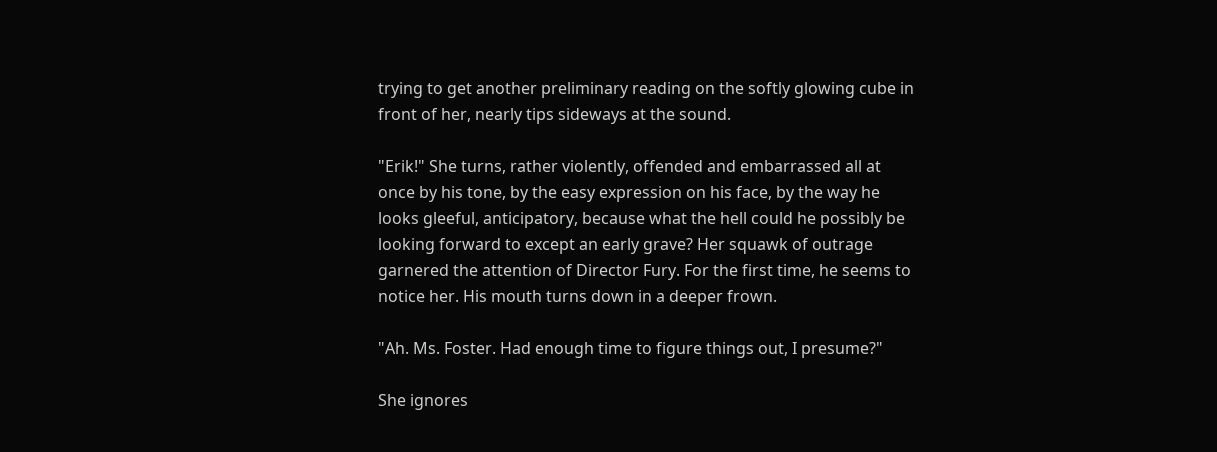trying to get another preliminary reading on the softly glowing cube in front of her, nearly tips sideways at the sound.

"Erik!" She turns, rather violently, offended and embarrassed all at once by his tone, by the easy expression on his face, by the way he looks gleeful, anticipatory, because what the hell could he possibly be looking forward to except an early grave? Her squawk of outrage garnered the attention of Director Fury. For the first time, he seems to notice her. His mouth turns down in a deeper frown.

"Ah. Ms. Foster. Had enough time to figure things out, I presume?"

She ignores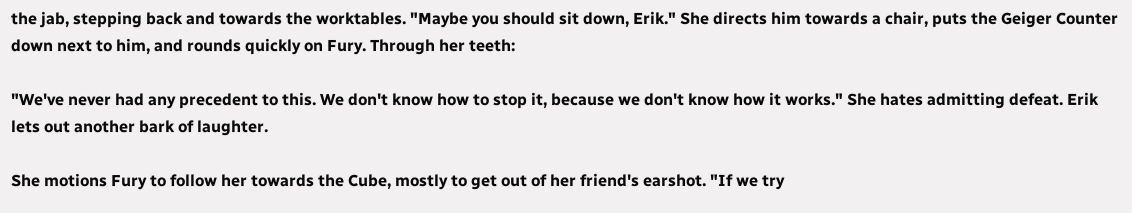the jab, stepping back and towards the worktables. "Maybe you should sit down, Erik." She directs him towards a chair, puts the Geiger Counter down next to him, and rounds quickly on Fury. Through her teeth:

"We've never had any precedent to this. We don't know how to stop it, because we don't know how it works." She hates admitting defeat. Erik lets out another bark of laughter.

She motions Fury to follow her towards the Cube, mostly to get out of her friend's earshot. "If we try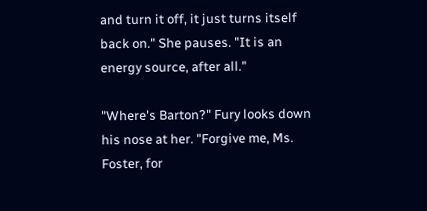and turn it off, it just turns itself back on." She pauses. "It is an energy source, after all."

"Where's Barton?" Fury looks down his nose at her. "Forgive me, Ms. Foster, for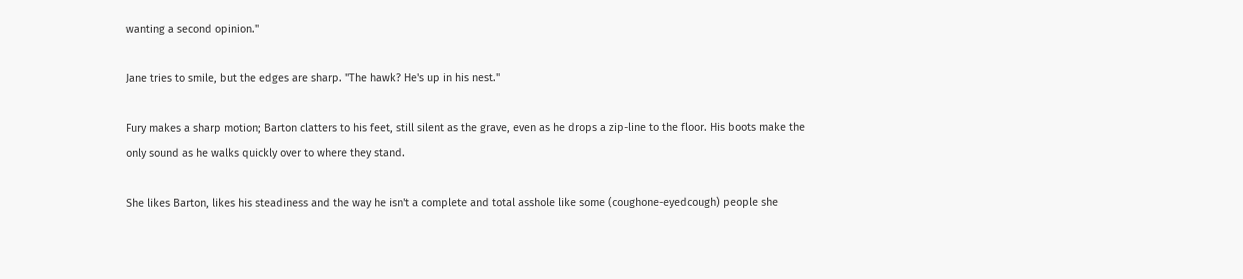wanting a second opinion."

Jane tries to smile, but the edges are sharp. "The hawk? He's up in his nest."

Fury makes a sharp motion; Barton clatters to his feet, still silent as the grave, even as he drops a zip-line to the floor. His boots make the only sound as he walks quickly over to where they stand.

She likes Barton, likes his steadiness and the way he isn't a complete and total asshole like some (coughone-eyedcough) people she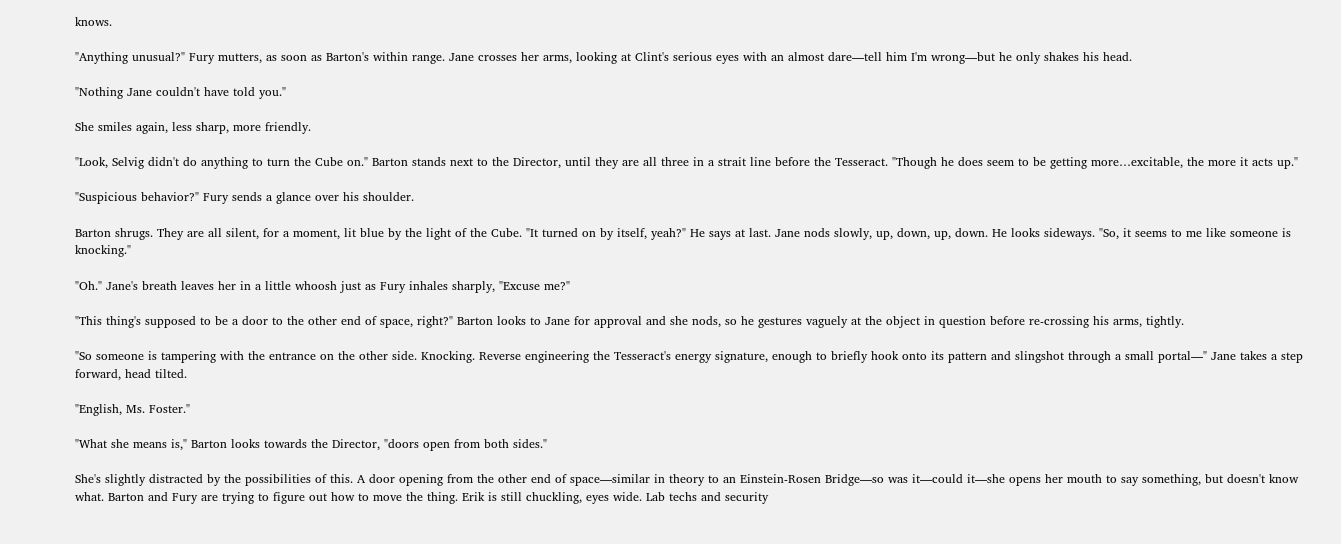knows.

"Anything unusual?" Fury mutters, as soon as Barton's within range. Jane crosses her arms, looking at Clint's serious eyes with an almost dare—tell him I'm wrong—but he only shakes his head.

"Nothing Jane couldn't have told you."

She smiles again, less sharp, more friendly.

"Look, Selvig didn't do anything to turn the Cube on." Barton stands next to the Director, until they are all three in a strait line before the Tesseract. "Though he does seem to be getting more…excitable, the more it acts up."

"Suspicious behavior?" Fury sends a glance over his shoulder.

Barton shrugs. They are all silent, for a moment, lit blue by the light of the Cube. "It turned on by itself, yeah?" He says at last. Jane nods slowly, up, down, up, down. He looks sideways. "So, it seems to me like someone is knocking."

"Oh." Jane's breath leaves her in a little whoosh just as Fury inhales sharply, "Excuse me?"

"This thing's supposed to be a door to the other end of space, right?" Barton looks to Jane for approval and she nods, so he gestures vaguely at the object in question before re-crossing his arms, tightly.

"So someone is tampering with the entrance on the other side. Knocking. Reverse engineering the Tesseract's energy signature, enough to briefly hook onto its pattern and slingshot through a small portal—" Jane takes a step forward, head tilted.

"English, Ms. Foster."

"What she means is," Barton looks towards the Director, "doors open from both sides."

She's slightly distracted by the possibilities of this. A door opening from the other end of space—similar in theory to an Einstein-Rosen Bridge—so was it—could it—she opens her mouth to say something, but doesn't know what. Barton and Fury are trying to figure out how to move the thing. Erik is still chuckling, eyes wide. Lab techs and security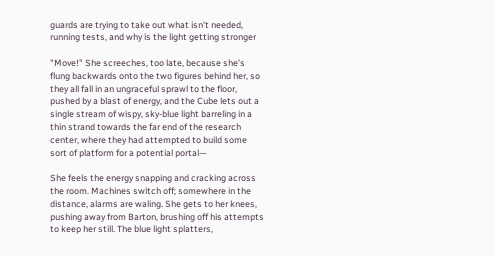guards are trying to take out what isn't needed, running tests, and why is the light getting stronger

"Move!" She screeches, too late, because she's flung backwards onto the two figures behind her, so they all fall in an ungraceful sprawl to the floor, pushed by a blast of energy, and the Cube lets out a single stream of wispy, sky-blue light barreling in a thin strand towards the far end of the research center, where they had attempted to build some sort of platform for a potential portal—

She feels the energy snapping and cracking across the room. Machines switch off; somewhere in the distance, alarms are waling. She gets to her knees, pushing away from Barton, brushing off his attempts to keep her still. The blue light splatters,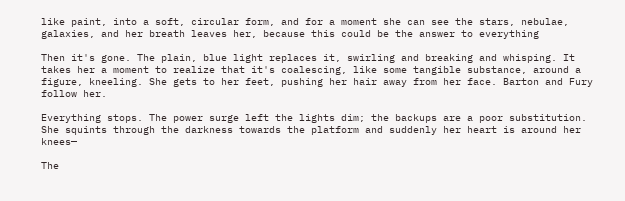like paint, into a soft, circular form, and for a moment she can see the stars, nebulae, galaxies, and her breath leaves her, because this could be the answer to everything

Then it's gone. The plain, blue light replaces it, swirling and breaking and whisping. It takes her a moment to realize that it's coalescing, like some tangible substance, around a figure, kneeling. She gets to her feet, pushing her hair away from her face. Barton and Fury follow her.

Everything stops. The power surge left the lights dim; the backups are a poor substitution. She squints through the darkness towards the platform and suddenly her heart is around her knees—

The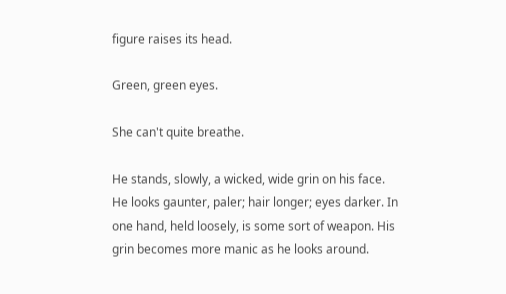figure raises its head.

Green, green eyes.

She can't quite breathe.

He stands, slowly, a wicked, wide grin on his face. He looks gaunter, paler; hair longer; eyes darker. In one hand, held loosely, is some sort of weapon. His grin becomes more manic as he looks around.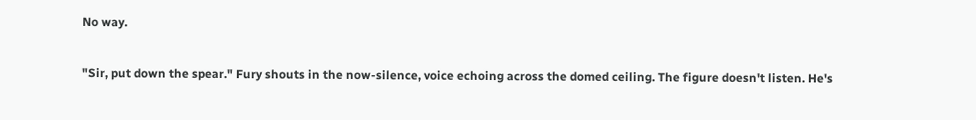No way.

"Sir, put down the spear." Fury shouts in the now-silence, voice echoing across the domed ceiling. The figure doesn't listen. He's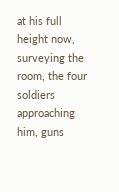at his full height now, surveying the room, the four soldiers approaching him, guns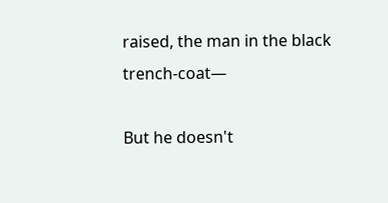raised, the man in the black trench-coat—

But he doesn't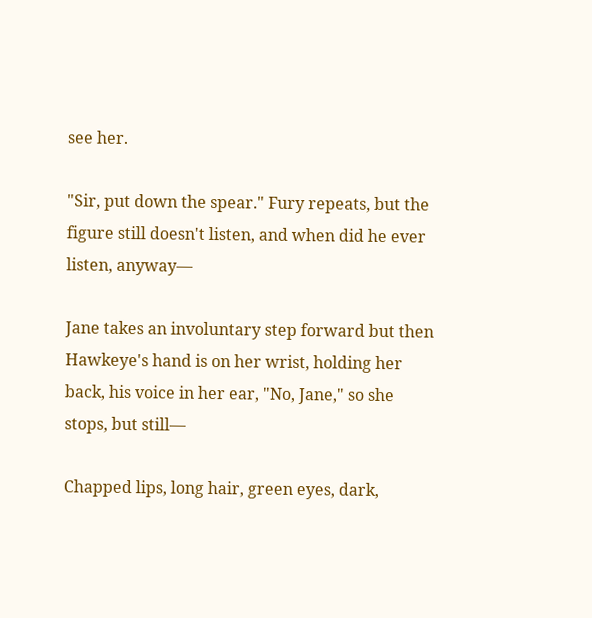see her.

"Sir, put down the spear." Fury repeats, but the figure still doesn't listen, and when did he ever listen, anyway—

Jane takes an involuntary step forward but then Hawkeye's hand is on her wrist, holding her back, his voice in her ear, "No, Jane," so she stops, but still—

Chapped lips, long hair, green eyes, dark,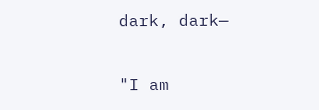dark, dark—

"I am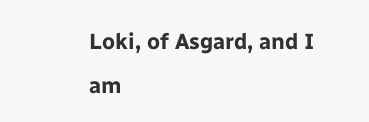Loki, of Asgard, and I am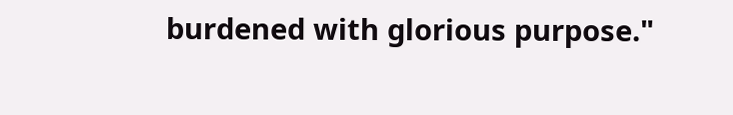burdened with glorious purpose."